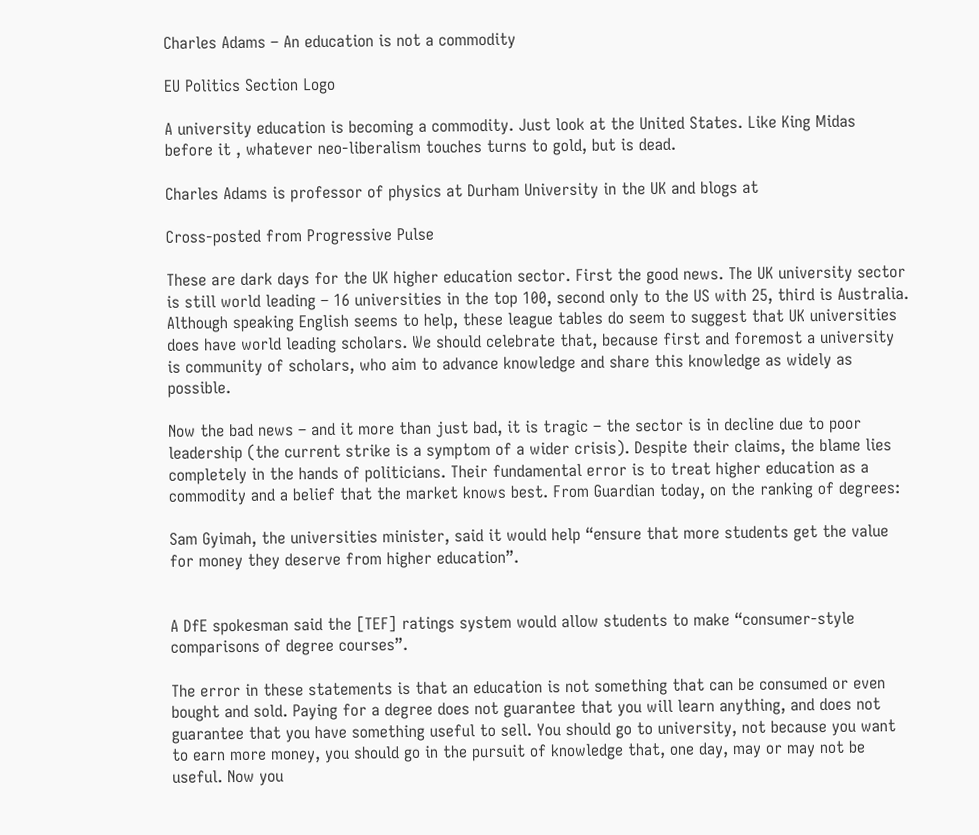Charles Adams – An education is not a commodity

EU Politics Section Logo

A university education is becoming a commodity. Just look at the United States. Like King Midas before it , whatever neo-liberalism touches turns to gold, but is dead.

Charles Adams is professor of physics at Durham University in the UK and blogs at

Cross-posted from Progressive Pulse

These are dark days for the UK higher education sector. First the good news. The UK university sector is still world leading – 16 universities in the top 100, second only to the US with 25, third is Australia. Although speaking English seems to help, these league tables do seem to suggest that UK universities does have world leading scholars. We should celebrate that, because first and foremost a university is community of scholars, who aim to advance knowledge and share this knowledge as widely as possible.

Now the bad news – and it more than just bad, it is tragic – the sector is in decline due to poor leadership (the current strike is a symptom of a wider crisis). Despite their claims, the blame lies completely in the hands of politicians. Their fundamental error is to treat higher education as a commodity and a belief that the market knows best. From Guardian today, on the ranking of degrees:

Sam Gyimah, the universities minister, said it would help “ensure that more students get the value for money they deserve from higher education”.


A DfE spokesman said the [TEF] ratings system would allow students to make “consumer-style comparisons of degree courses”.

The error in these statements is that an education is not something that can be consumed or even bought and sold. Paying for a degree does not guarantee that you will learn anything, and does not guarantee that you have something useful to sell. You should go to university, not because you want to earn more money, you should go in the pursuit of knowledge that, one day, may or may not be useful. Now you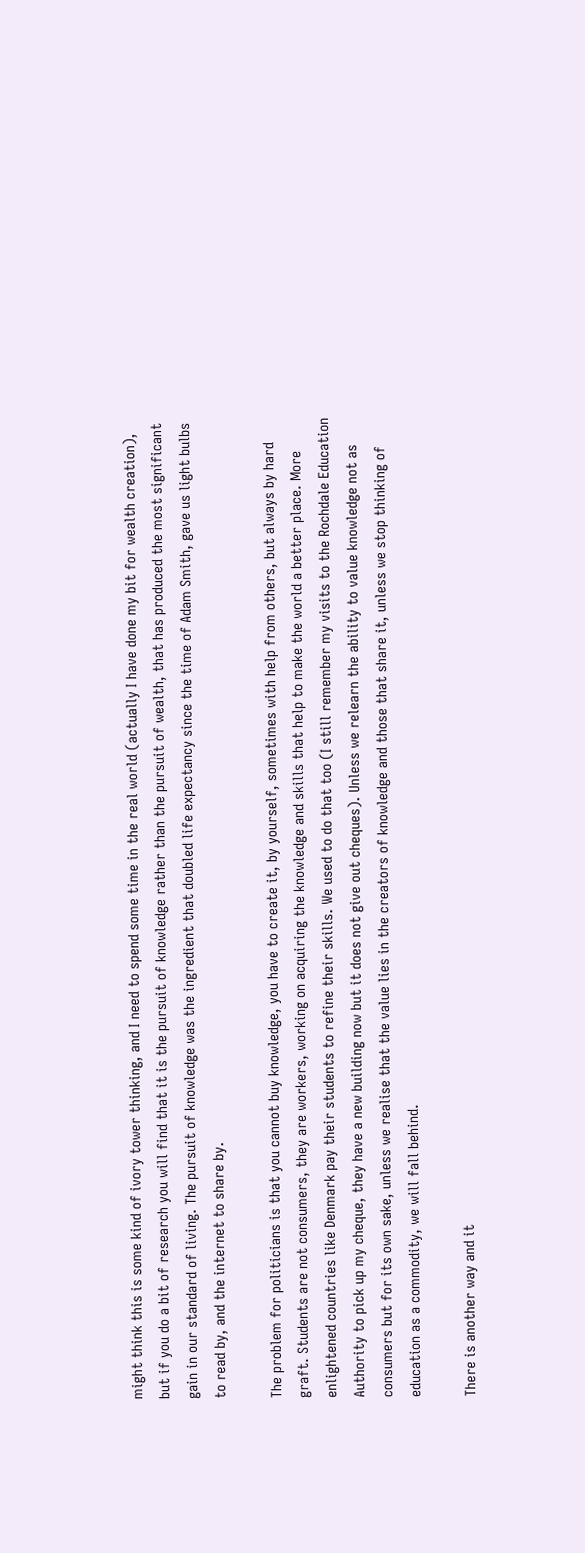might think this is some kind of ivory tower thinking, and I need to spend some time in the real world (actually I have done my bit for wealth creation), but if you do a bit of research you will find that it is the pursuit of knowledge rather than the pursuit of wealth, that has produced the most significant gain in our standard of living. The pursuit of knowledge was the ingredient that doubled life expectancy since the time of Adam Smith, gave us light bulbs to read by, and the internet to share by.

The problem for politicians is that you cannot buy knowledge, you have to create it, by yourself, sometimes with help from others, but always by hard graft. Students are not consumers, they are workers, working on acquiring the knowledge and skills that help to make the world a better place. More enlightened countries like Denmark pay their students to refine their skills. We used to do that too (I still remember my visits to the Rochdale Education Authority to pick up my cheque, they have a new building now but it does not give out cheques). Unless we relearn the ability to value knowledge not as consumers but for its own sake, unless we realise that the value lies in the creators of knowledge and those that share it, unless we stop thinking of education as a commodity, we will fall behind.

There is another way and it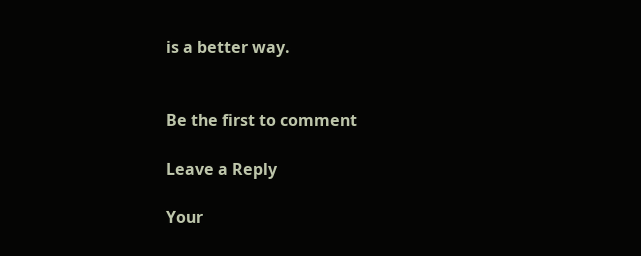is a better way.


Be the first to comment

Leave a Reply

Your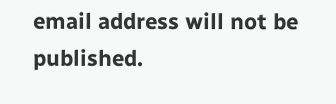email address will not be published.